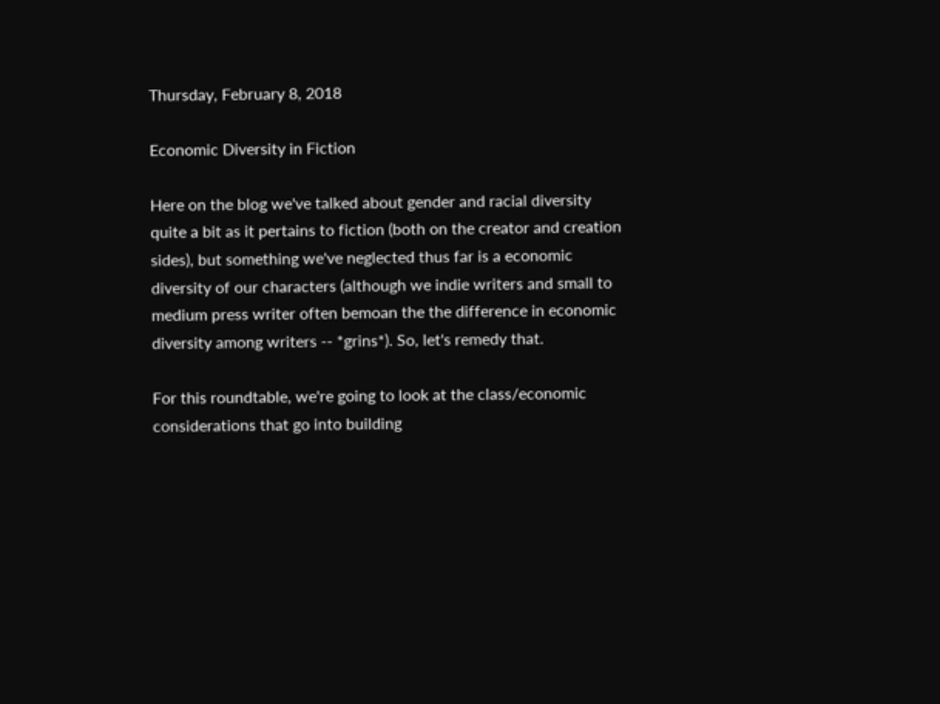Thursday, February 8, 2018

Economic Diversity in Fiction

Here on the blog we've talked about gender and racial diversity quite a bit as it pertains to fiction (both on the creator and creation sides), but something we've neglected thus far is a economic diversity of our characters (although we indie writers and small to medium press writer often bemoan the the difference in economic diversity among writers -- *grins*). So, let's remedy that.

For this roundtable, we're going to look at the class/economic considerations that go into building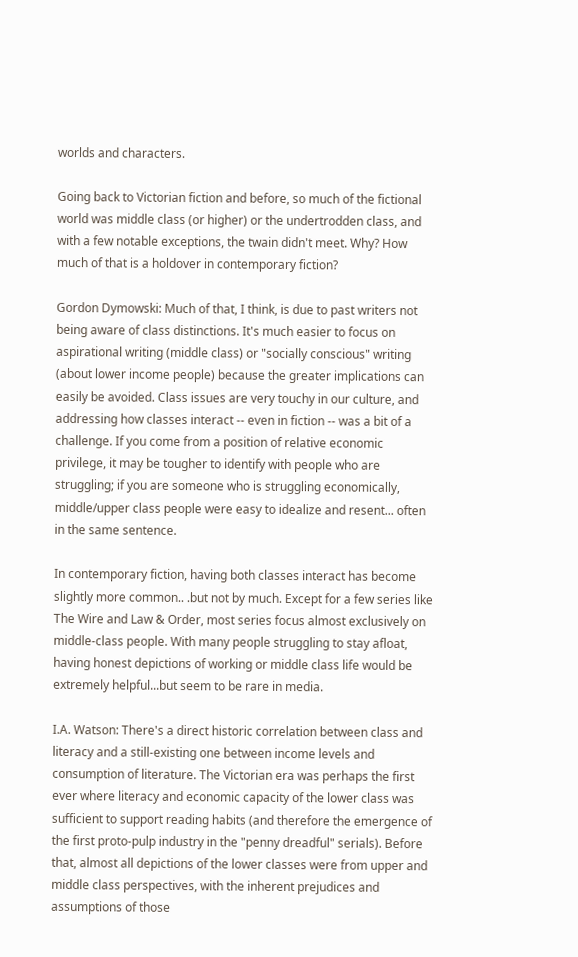worlds and characters.

Going back to Victorian fiction and before, so much of the fictional world was middle class (or higher) or the undertrodden class, and with a few notable exceptions, the twain didn't meet. Why? How much of that is a holdover in contemporary fiction?

Gordon Dymowski: Much of that, I think, is due to past writers not being aware of class distinctions. It's much easier to focus on aspirational writing (middle class) or "socially conscious" writing (about lower income people) because the greater implications can easily be avoided. Class issues are very touchy in our culture, and addressing how classes interact -- even in fiction -- was a bit of a challenge. If you come from a position of relative economic privilege, it may be tougher to identify with people who are struggling; if you are someone who is struggling economically, middle/upper class people were easy to idealize and resent... often in the same sentence.

In contemporary fiction, having both classes interact has become slightly more common.. .but not by much. Except for a few series like The Wire and Law & Order, most series focus almost exclusively on middle-class people. With many people struggling to stay afloat, having honest depictions of working or middle class life would be extremely helpful...but seem to be rare in media.

I.A. Watson: There's a direct historic correlation between class and literacy and a still-existing one between income levels and consumption of literature. The Victorian era was perhaps the first ever where literacy and economic capacity of the lower class was sufficient to support reading habits (and therefore the emergence of the first proto-pulp industry in the "penny dreadful" serials). Before that, almost all depictions of the lower classes were from upper and middle class perspectives, with the inherent prejudices and assumptions of those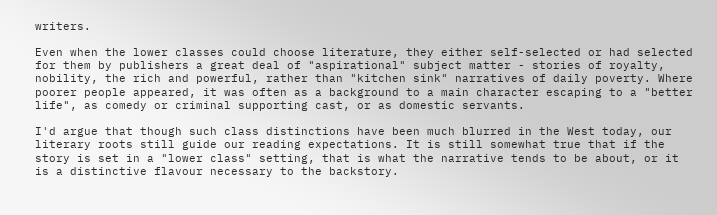writers.

Even when the lower classes could choose literature, they either self-selected or had selected for them by publishers a great deal of "aspirational" subject matter - stories of royalty, nobility, the rich and powerful, rather than "kitchen sink" narratives of daily poverty. Where poorer people appeared, it was often as a background to a main character escaping to a "better life", as comedy or criminal supporting cast, or as domestic servants.

I'd argue that though such class distinctions have been much blurred in the West today, our literary roots still guide our reading expectations. It is still somewhat true that if the story is set in a "lower class" setting, that is what the narrative tends to be about, or it is a distinctive flavour necessary to the backstory.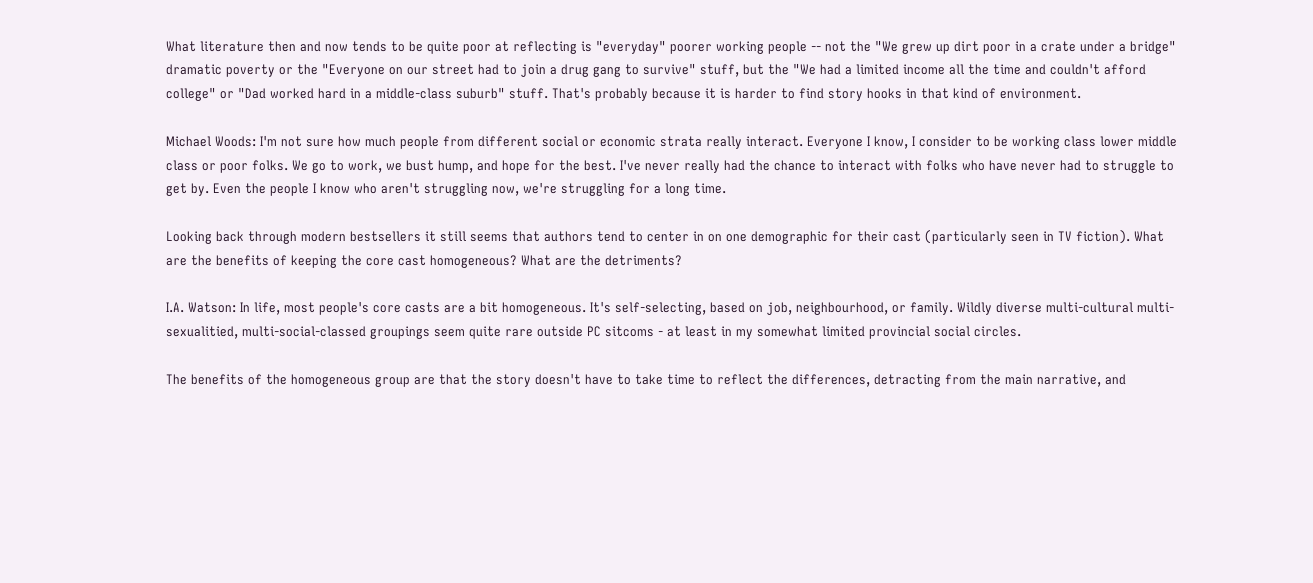What literature then and now tends to be quite poor at reflecting is "everyday" poorer working people -- not the "We grew up dirt poor in a crate under a bridge" dramatic poverty or the "Everyone on our street had to join a drug gang to survive" stuff, but the "We had a limited income all the time and couldn't afford college" or "Dad worked hard in a middle-class suburb" stuff. That's probably because it is harder to find story hooks in that kind of environment.

Michael Woods: I'm not sure how much people from different social or economic strata really interact. Everyone I know, I consider to be working class lower middle class or poor folks. We go to work, we bust hump, and hope for the best. I've never really had the chance to interact with folks who have never had to struggle to get by. Even the people I know who aren't struggling now, we're struggling for a long time.

Looking back through modern bestsellers it still seems that authors tend to center in on one demographic for their cast (particularly seen in TV fiction). What are the benefits of keeping the core cast homogeneous? What are the detriments?

I.A. Watson: In life, most people's core casts are a bit homogeneous. It's self-selecting, based on job, neighbourhood, or family. Wildly diverse multi-cultural multi-sexualitied, multi-social-classed groupings seem quite rare outside PC sitcoms - at least in my somewhat limited provincial social circles.

The benefits of the homogeneous group are that the story doesn't have to take time to reflect the differences, detracting from the main narrative, and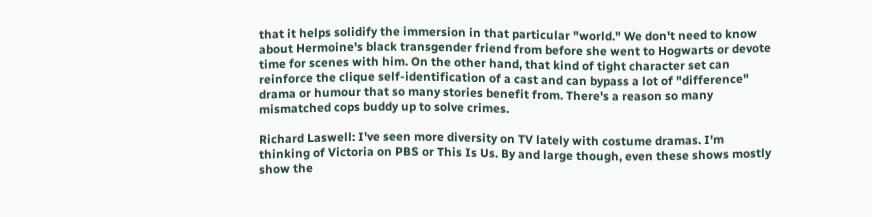that it helps solidify the immersion in that particular "world." We don't need to know about Hermoine's black transgender friend from before she went to Hogwarts or devote time for scenes with him. On the other hand, that kind of tight character set can reinforce the clique self-identification of a cast and can bypass a lot of "difference" drama or humour that so many stories benefit from. There's a reason so many mismatched cops buddy up to solve crimes.

Richard Laswell: I've seen more diversity on TV lately with costume dramas. I'm thinking of Victoria on PBS or This Is Us. By and large though, even these shows mostly show the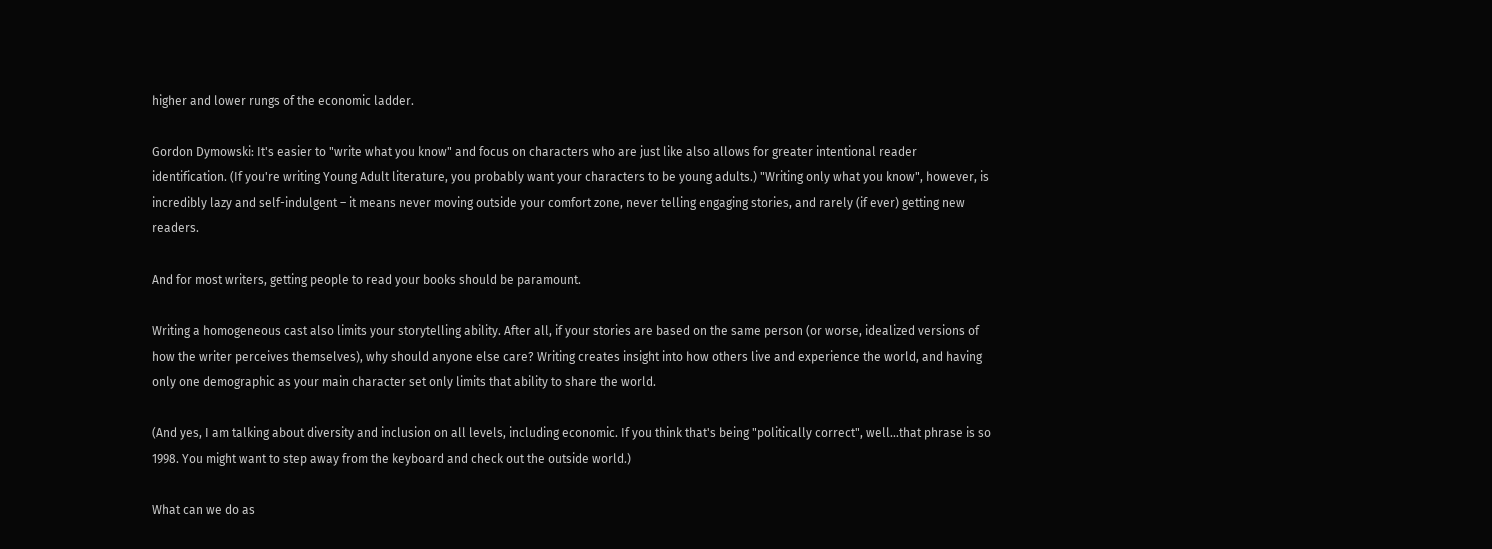higher and lower rungs of the economic ladder.

Gordon Dymowski: It's easier to "write what you know" and focus on characters who are just like also allows for greater intentional reader identification. (If you're writing Young Adult literature, you probably want your characters to be young adults.) "Writing only what you know", however, is incredibly lazy and self-indulgent – it means never moving outside your comfort zone, never telling engaging stories, and rarely (if ever) getting new readers.

And for most writers, getting people to read your books should be paramount.

Writing a homogeneous cast also limits your storytelling ability. After all, if your stories are based on the same person (or worse, idealized versions of how the writer perceives themselves), why should anyone else care? Writing creates insight into how others live and experience the world, and having only one demographic as your main character set only limits that ability to share the world.

(And yes, I am talking about diversity and inclusion on all levels, including economic. If you think that's being "politically correct", well...that phrase is so 1998. You might want to step away from the keyboard and check out the outside world.)

What can we do as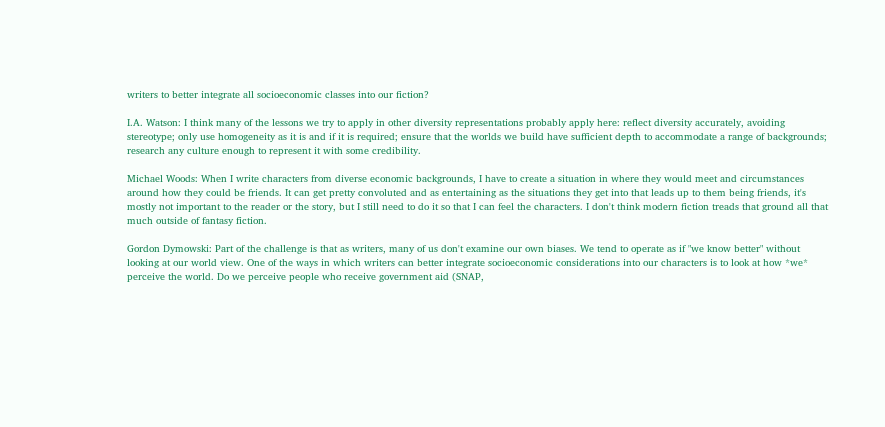writers to better integrate all socioeconomic classes into our fiction?

I.A. Watson: I think many of the lessons we try to apply in other diversity representations probably apply here: reflect diversity accurately, avoiding stereotype; only use homogeneity as it is and if it is required; ensure that the worlds we build have sufficient depth to accommodate a range of backgrounds; research any culture enough to represent it with some credibility.

Michael Woods: When I write characters from diverse economic backgrounds, I have to create a situation in where they would meet and circumstances around how they could be friends. It can get pretty convoluted and as entertaining as the situations they get into that leads up to them being friends, it's mostly not important to the reader or the story, but I still need to do it so that I can feel the characters. I don't think modern fiction treads that ground all that much outside of fantasy fiction.

Gordon Dymowski: Part of the challenge is that as writers, many of us don't examine our own biases. We tend to operate as if "we know better" without looking at our world view. One of the ways in which writers can better integrate socioeconomic considerations into our characters is to look at how *we* perceive the world. Do we perceive people who receive government aid (SNAP,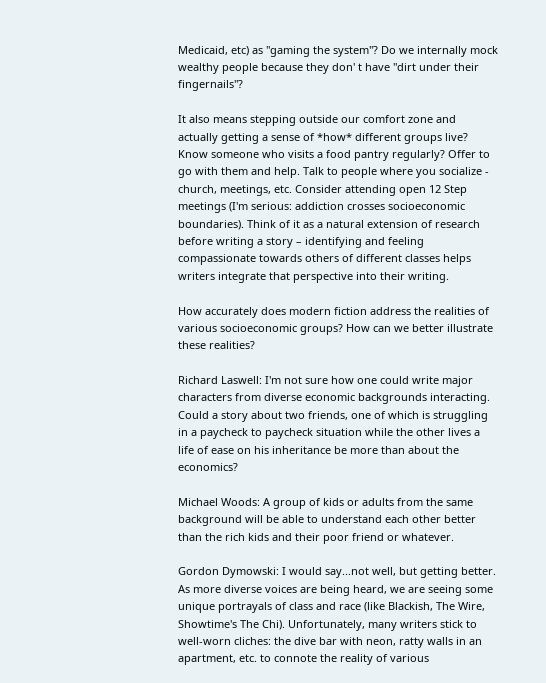Medicaid, etc) as "gaming the system"? Do we internally mock wealthy people because they don' t have "dirt under their fingernails"?

It also means stepping outside our comfort zone and actually getting a sense of *how* different groups live? Know someone who visits a food pantry regularly? Offer to go with them and help. Talk to people where you socialize - church, meetings, etc. Consider attending open 12 Step meetings (I'm serious: addiction crosses socioeconomic boundaries). Think of it as a natural extension of research before writing a story – identifying and feeling compassionate towards others of different classes helps writers integrate that perspective into their writing.

How accurately does modern fiction address the realities of various socioeconomic groups? How can we better illustrate these realities?

Richard Laswell: I'm not sure how one could write major characters from diverse economic backgrounds interacting. Could a story about two friends, one of which is struggling in a paycheck to paycheck situation while the other lives a life of ease on his inheritance be more than about the economics?

Michael Woods: A group of kids or adults from the same background will be able to understand each other better than the rich kids and their poor friend or whatever.

Gordon Dymowski: I would say...not well, but getting better. As more diverse voices are being heard, we are seeing some unique portrayals of class and race (like Blackish, The Wire, Showtime's The Chi). Unfortunately, many writers stick to well-worn cliches: the dive bar with neon, ratty walls in an apartment, etc. to connote the reality of various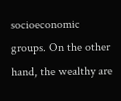socioeconomic groups. On the other hand, the wealthy are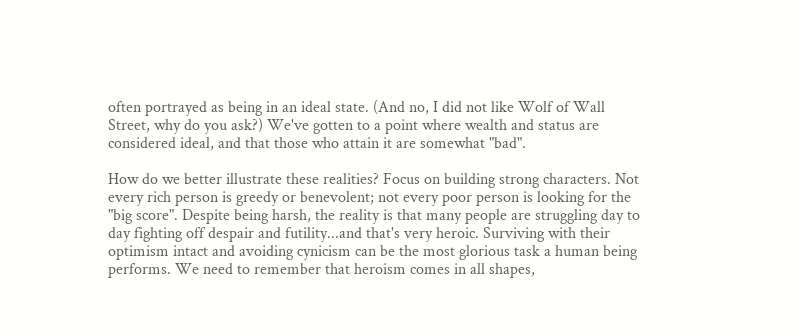often portrayed as being in an ideal state. (And no, I did not like Wolf of Wall Street, why do you ask?) We've gotten to a point where wealth and status are considered ideal, and that those who attain it are somewhat "bad".

How do we better illustrate these realities? Focus on building strong characters. Not every rich person is greedy or benevolent; not every poor person is looking for the "big score". Despite being harsh, the reality is that many people are struggling day to day fighting off despair and futility...and that's very heroic. Surviving with their optimism intact and avoiding cynicism can be the most glorious task a human being performs. We need to remember that heroism comes in all shapes,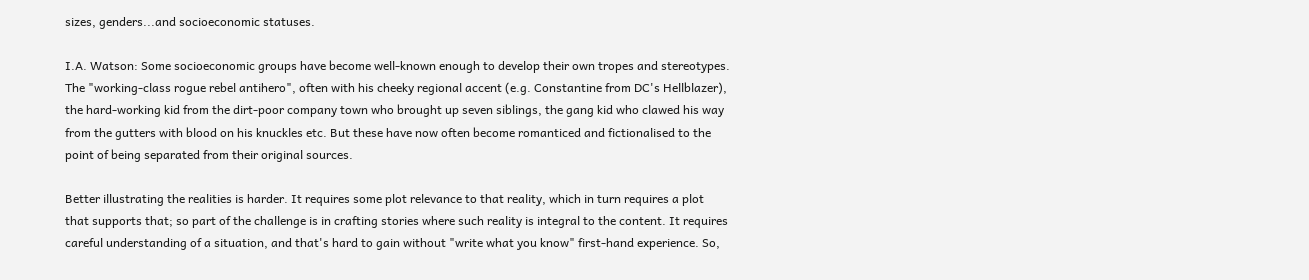sizes, genders...and socioeconomic statuses.

I.A. Watson: Some socioeconomic groups have become well-known enough to develop their own tropes and stereotypes. The "working-class rogue rebel antihero", often with his cheeky regional accent (e.g. Constantine from DC's Hellblazer), the hard-working kid from the dirt-poor company town who brought up seven siblings, the gang kid who clawed his way from the gutters with blood on his knuckles etc. But these have now often become romanticed and fictionalised to the point of being separated from their original sources.

Better illustrating the realities is harder. It requires some plot relevance to that reality, which in turn requires a plot that supports that; so part of the challenge is in crafting stories where such reality is integral to the content. It requires careful understanding of a situation, and that's hard to gain without "write what you know" first-hand experience. So,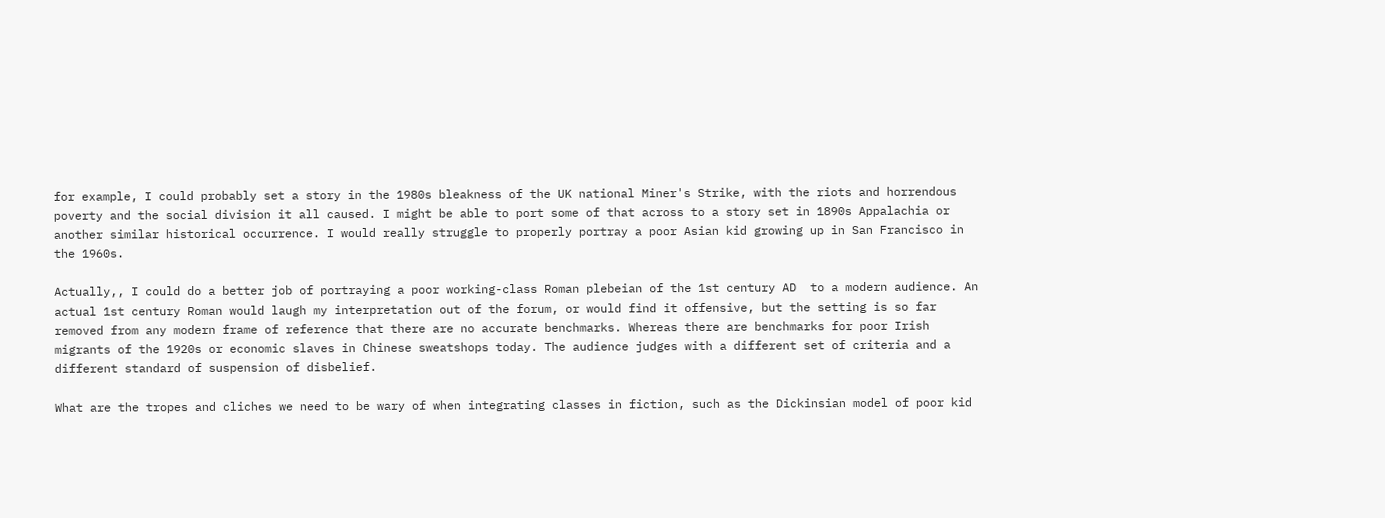for example, I could probably set a story in the 1980s bleakness of the UK national Miner's Strike, with the riots and horrendous poverty and the social division it all caused. I might be able to port some of that across to a story set in 1890s Appalachia or another similar historical occurrence. I would really struggle to properly portray a poor Asian kid growing up in San Francisco in the 1960s.

Actually,, I could do a better job of portraying a poor working-class Roman plebeian of the 1st century AD  to a modern audience. An actual 1st century Roman would laugh my interpretation out of the forum, or would find it offensive, but the setting is so far removed from any modern frame of reference that there are no accurate benchmarks. Whereas there are benchmarks for poor Irish migrants of the 1920s or economic slaves in Chinese sweatshops today. The audience judges with a different set of criteria and a different standard of suspension of disbelief.

What are the tropes and cliches we need to be wary of when integrating classes in fiction, such as the Dickinsian model of poor kid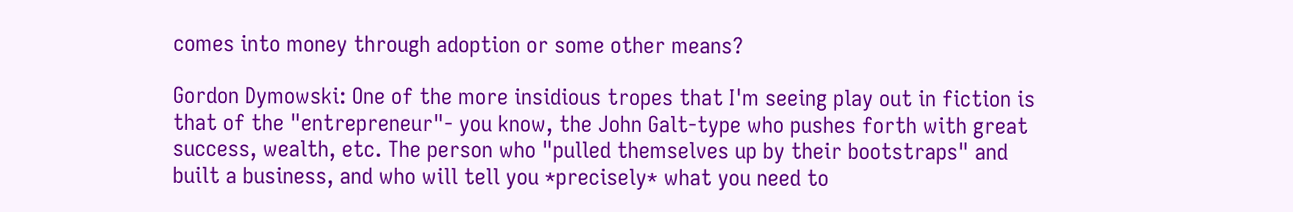comes into money through adoption or some other means?

Gordon Dymowski: One of the more insidious tropes that I'm seeing play out in fiction is that of the "entrepreneur"- you know, the John Galt-type who pushes forth with great success, wealth, etc. The person who "pulled themselves up by their bootstraps" and built a business, and who will tell you *precisely* what you need to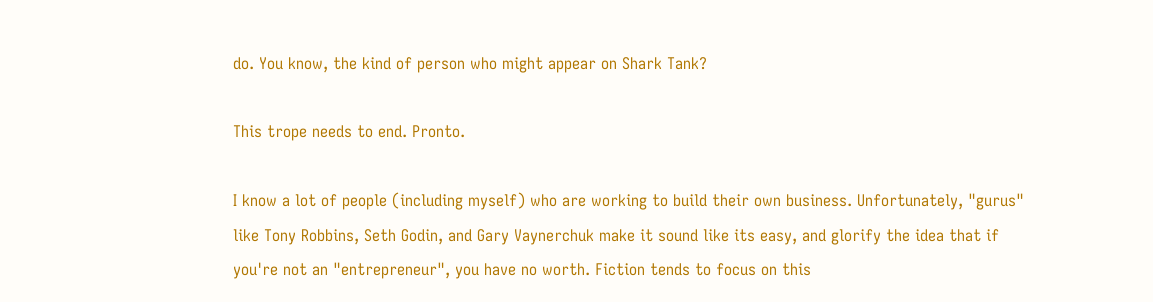do. You know, the kind of person who might appear on Shark Tank?

This trope needs to end. Pronto.

I know a lot of people (including myself) who are working to build their own business. Unfortunately, "gurus" like Tony Robbins, Seth Godin, and Gary Vaynerchuk make it sound like its easy, and glorify the idea that if you're not an "entrepreneur", you have no worth. Fiction tends to focus on this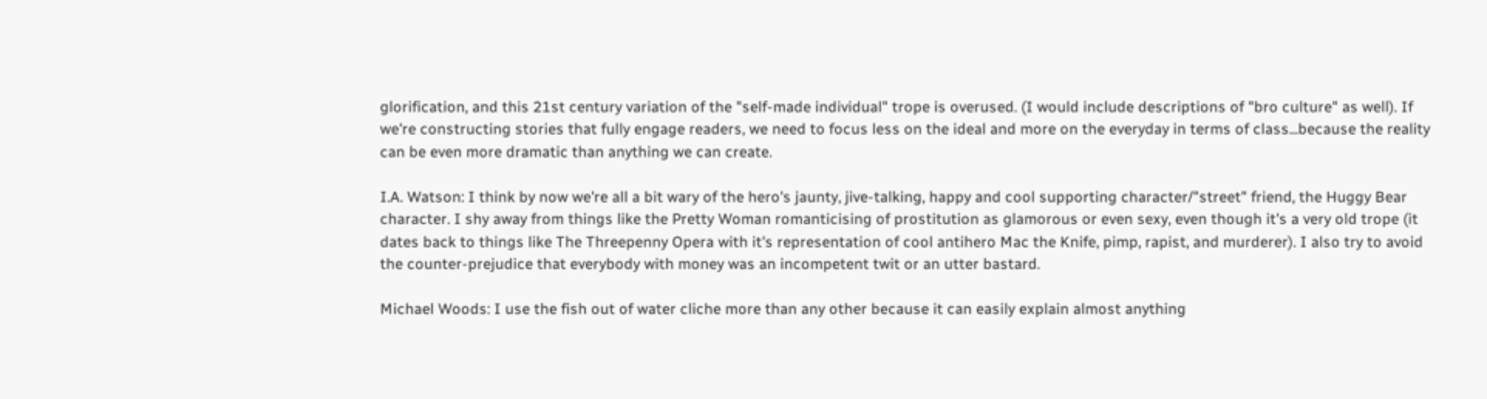glorification, and this 21st century variation of the "self-made individual" trope is overused. (I would include descriptions of "bro culture" as well). If we're constructing stories that fully engage readers, we need to focus less on the ideal and more on the everyday in terms of class...because the reality can be even more dramatic than anything we can create.

I.A. Watson: I think by now we're all a bit wary of the hero's jaunty, jive-talking, happy and cool supporting character/"street" friend, the Huggy Bear character. I shy away from things like the Pretty Woman romanticising of prostitution as glamorous or even sexy, even though it's a very old trope (it dates back to things like The Threepenny Opera with it's representation of cool antihero Mac the Knife, pimp, rapist, and murderer). I also try to avoid the counter-prejudice that everybody with money was an incompetent twit or an utter bastard.

Michael Woods: I use the fish out of water cliche more than any other because it can easily explain almost anything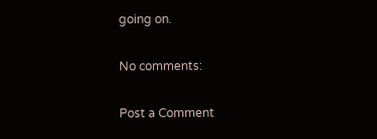going on.

No comments:

Post a Comment